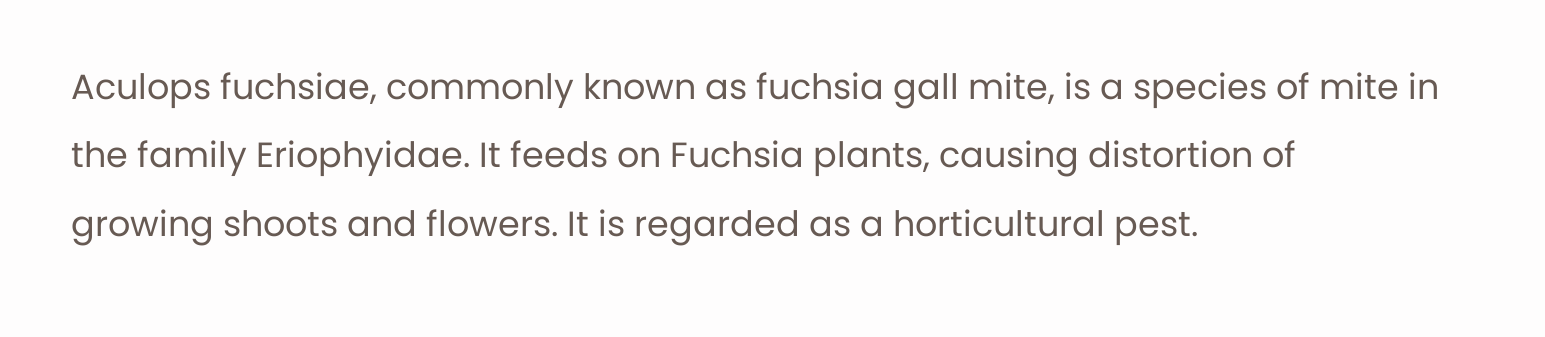Aculops fuchsiae, commonly known as fuchsia gall mite, is a species of mite in the family Eriophyidae. It feeds on Fuchsia plants, causing distortion of growing shoots and flowers. It is regarded as a horticultural pest.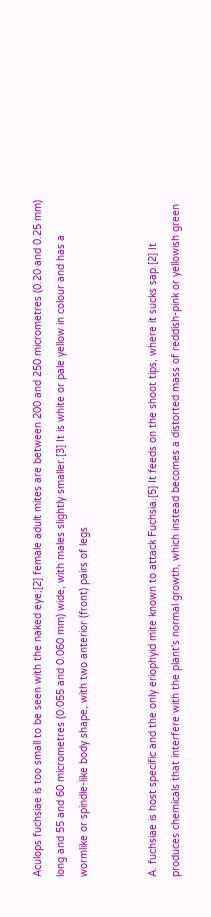Aculops fuchsiae is too small to be seen with the naked eye;[2] female adult mites are between 200 and 250 micrometres (0.20 and 0.25 mm) long and 55 and 60 micrometres (0.055 and 0.060 mm) wide, with males slightly smaller.[3] It is white or pale yellow in colour and has a wormlike or spindle-like body shape, with two anterior (front) pairs of legs


A. fuchsiae is host specific and the only eriophyid mite known to attack Fuchsia.[5] It feeds on the shoot tips, where it sucks sap.[2] It produces chemicals that interfere with the plant's normal growth, which instead becomes a distorted mass of reddish-pink or yellowish green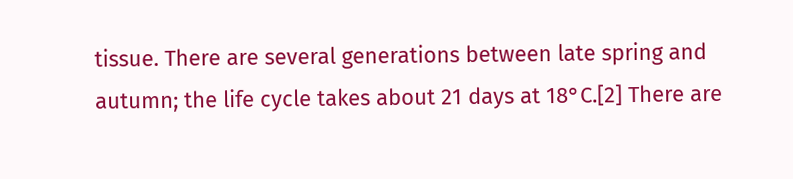tissue. There are several generations between late spring and autumn; the life cycle takes about 21 days at 18°C.[2] There are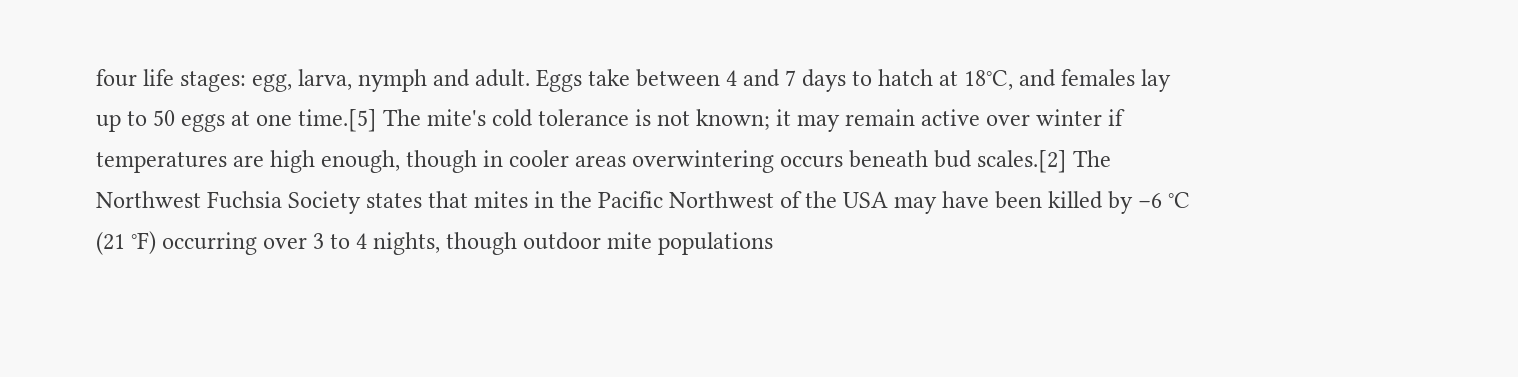four life stages: egg, larva, nymph and adult. Eggs take between 4 and 7 days to hatch at 18°C, and females lay up to 50 eggs at one time.[5] The mite's cold tolerance is not known; it may remain active over winter if temperatures are high enough, though in cooler areas overwintering occurs beneath bud scales.[2] The Northwest Fuchsia Society states that mites in the Pacific Northwest of the USA may have been killed by −6 °C (21 °F) occurring over 3 to 4 nights, though outdoor mite populations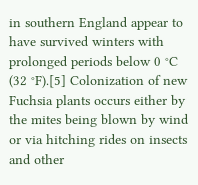in southern England appear to have survived winters with prolonged periods below 0 °C (32 °F).[5] Colonization of new Fuchsia plants occurs either by the mites being blown by wind or via hitching rides on insects and other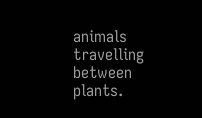animals travelling between plants.